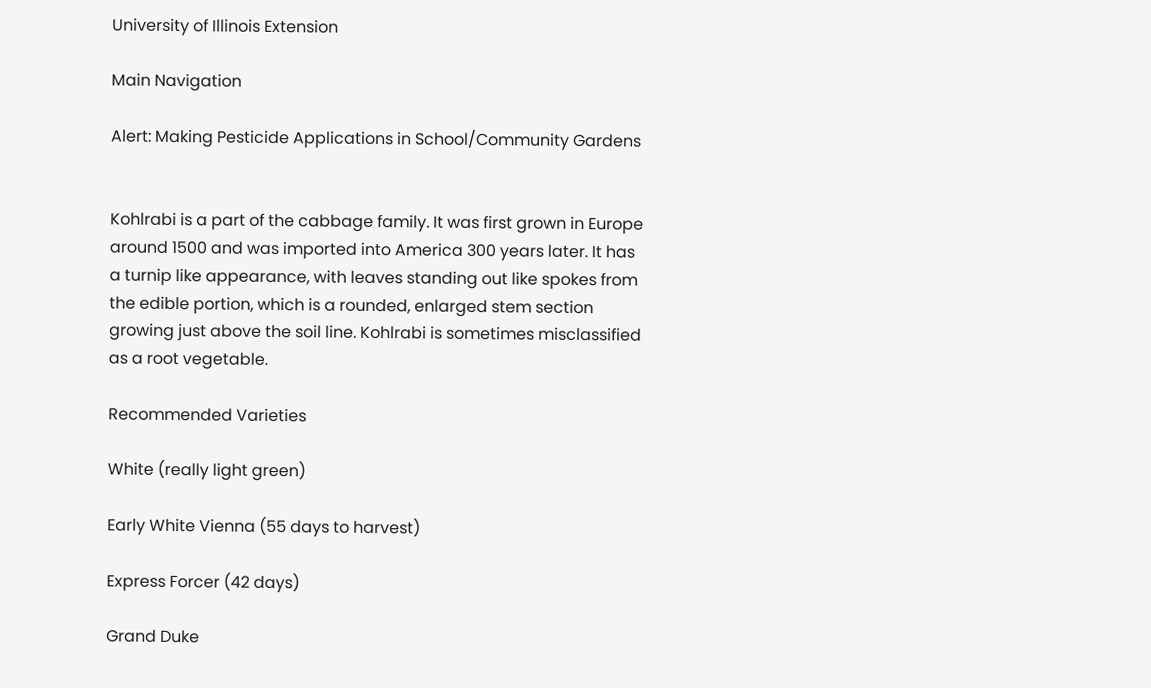University of Illinois Extension

Main Navigation

Alert: Making Pesticide Applications in School/Community Gardens


Kohlrabi is a part of the cabbage family. It was first grown in Europe around 1500 and was imported into America 300 years later. It has a turnip like appearance, with leaves standing out like spokes from the edible portion, which is a rounded, enlarged stem section growing just above the soil line. Kohlrabi is sometimes misclassified as a root vegetable.

Recommended Varieties

White (really light green)

Early White Vienna (55 days to harvest)

Express Forcer (42 days)

Grand Duke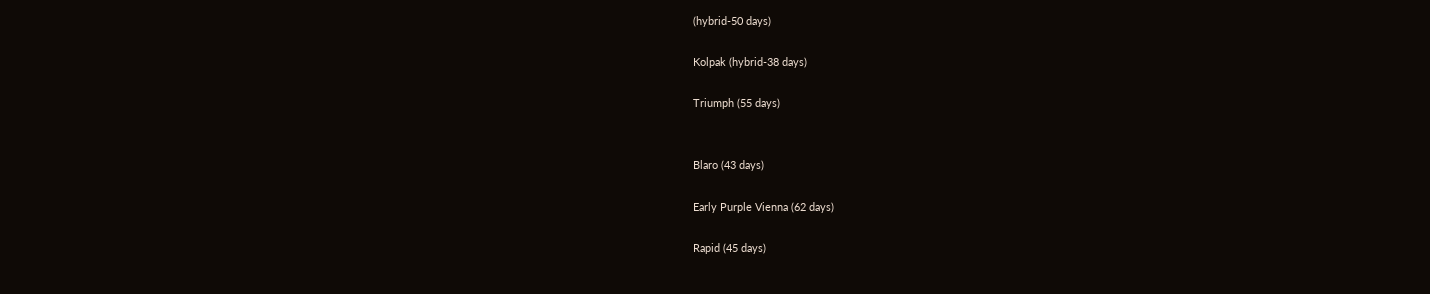(hybrid-50 days)

Kolpak (hybrid-38 days)

Triumph (55 days)


Blaro (43 days)

Early Purple Vienna (62 days)

Rapid (45 days)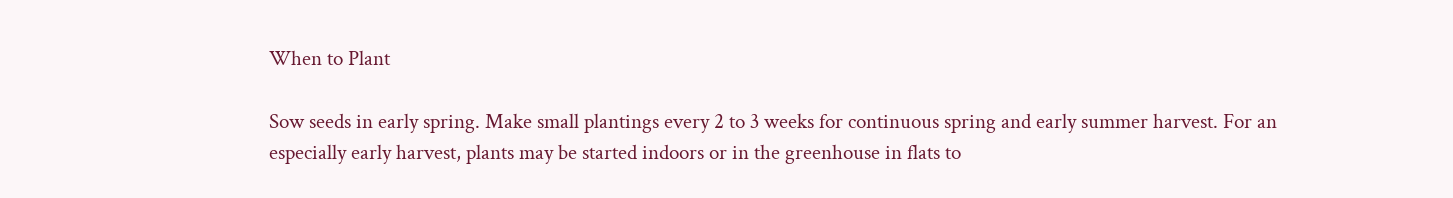When to Plant

Sow seeds in early spring. Make small plantings every 2 to 3 weeks for continuous spring and early summer harvest. For an especially early harvest, plants may be started indoors or in the greenhouse in flats to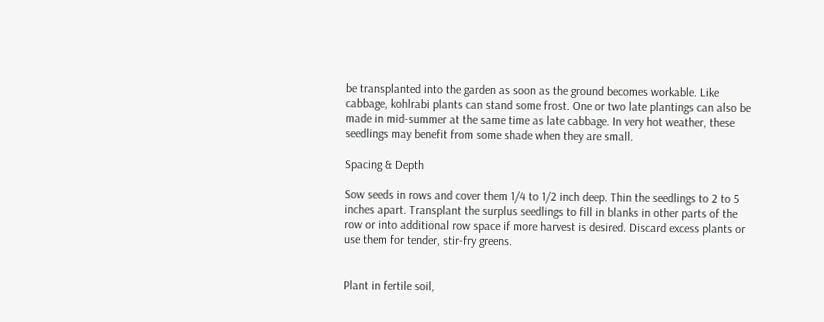be transplanted into the garden as soon as the ground becomes workable. Like cabbage, kohlrabi plants can stand some frost. One or two late plantings can also be made in mid-summer at the same time as late cabbage. In very hot weather, these seedlings may benefit from some shade when they are small.

Spacing & Depth

Sow seeds in rows and cover them 1/4 to 1/2 inch deep. Thin the seedlings to 2 to 5 inches apart. Transplant the surplus seedlings to fill in blanks in other parts of the row or into additional row space if more harvest is desired. Discard excess plants or use them for tender, stir-fry greens.


Plant in fertile soil,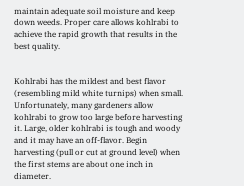maintain adequate soil moisture and keep down weeds. Proper care allows kohlrabi to achieve the rapid growth that results in the best quality.


Kohlrabi has the mildest and best flavor (resembling mild white turnips) when small. Unfortunately, many gardeners allow kohlrabi to grow too large before harvesting it. Large, older kohlrabi is tough and woody and it may have an off-flavor. Begin harvesting (pull or cut at ground level) when the first stems are about one inch in diameter.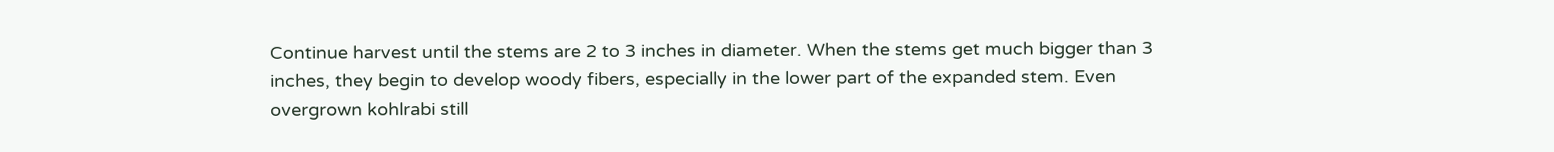Continue harvest until the stems are 2 to 3 inches in diameter. When the stems get much bigger than 3 inches, they begin to develop woody fibers, especially in the lower part of the expanded stem. Even overgrown kohlrabi still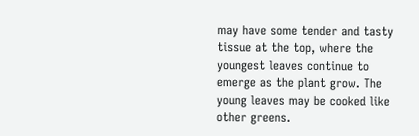may have some tender and tasty tissue at the top, where the youngest leaves continue to emerge as the plant grow. The young leaves may be cooked like other greens.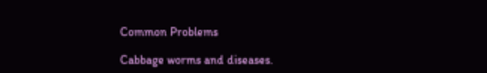Common Problems

Cabbage worms and diseases.